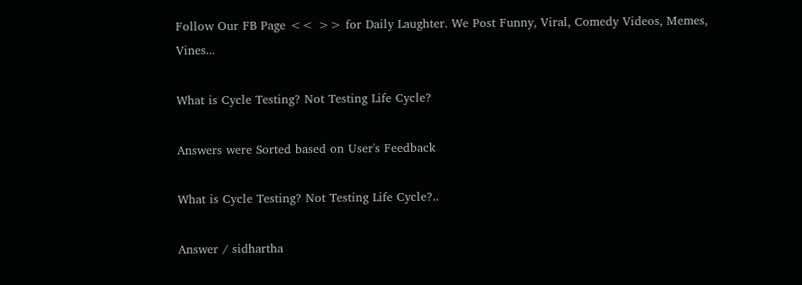Follow Our FB Page << >> for Daily Laughter. We Post Funny, Viral, Comedy Videos, Memes, Vines...

What is Cycle Testing? Not Testing Life Cycle?

Answers were Sorted based on User's Feedback

What is Cycle Testing? Not Testing Life Cycle?..

Answer / sidhartha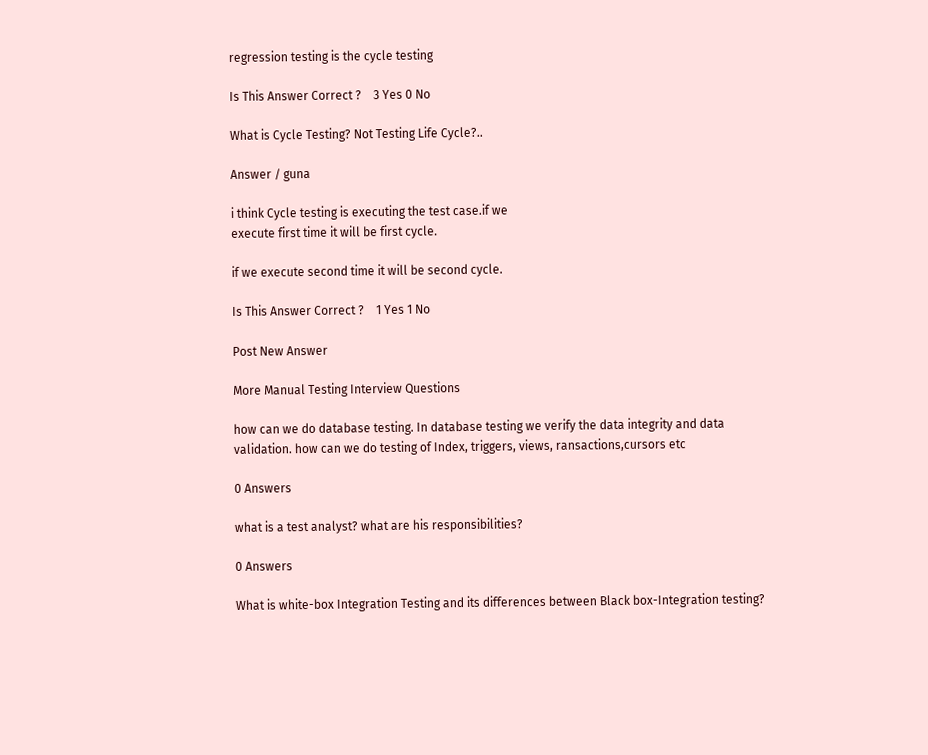regression testing is the cycle testing

Is This Answer Correct ?    3 Yes 0 No

What is Cycle Testing? Not Testing Life Cycle?..

Answer / guna

i think Cycle testing is executing the test case.if we
execute first time it will be first cycle.

if we execute second time it will be second cycle.

Is This Answer Correct ?    1 Yes 1 No

Post New Answer

More Manual Testing Interview Questions

how can we do database testing. In database testing we verify the data integrity and data validation. how can we do testing of Index, triggers, views, ransactions,cursors etc

0 Answers

what is a test analyst? what are his responsibilities?

0 Answers

What is white-box Integration Testing and its differences between Black box-Integration testing?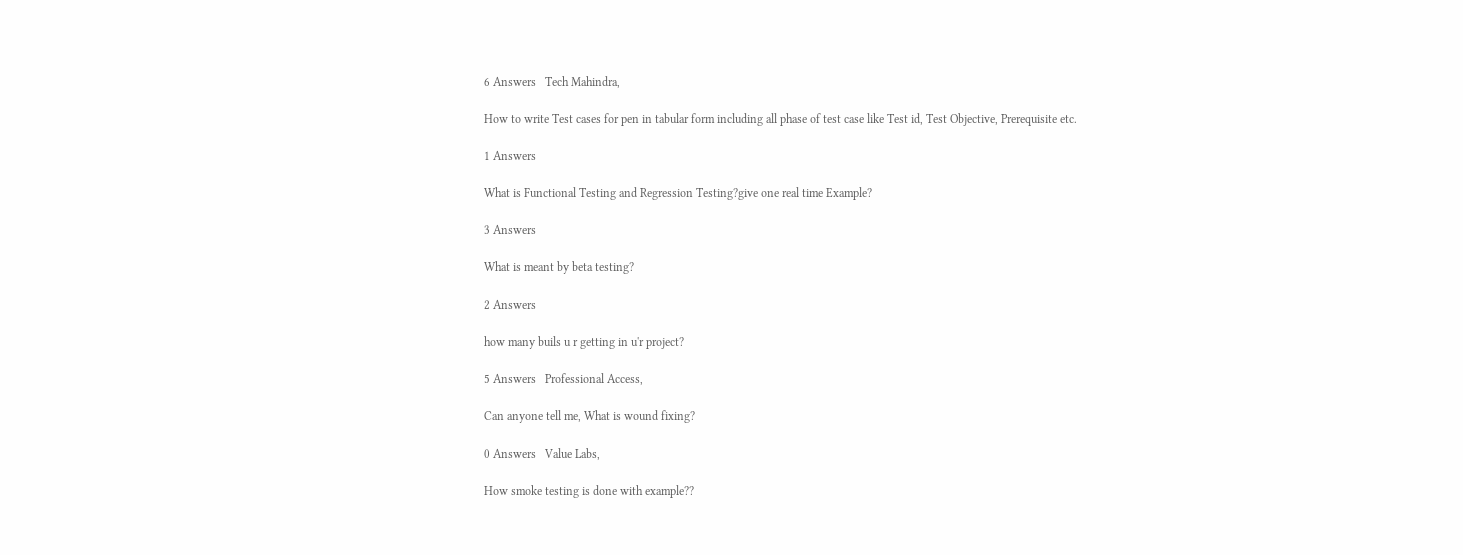6 Answers   Tech Mahindra,

How to write Test cases for pen in tabular form including all phase of test case like Test id, Test Objective, Prerequisite etc.

1 Answers

What is Functional Testing and Regression Testing?give one real time Example?

3 Answers

What is meant by beta testing?

2 Answers

how many buils u r getting in u'r project?

5 Answers   Professional Access,

Can anyone tell me, What is wound fixing?

0 Answers   Value Labs,

How smoke testing is done with example??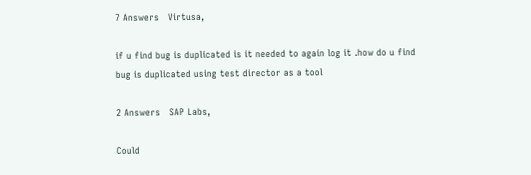7 Answers   Virtusa,

if u find bug is duplicated is it needed to again log it .how do u find bug is duplicated using test director as a tool

2 Answers   SAP Labs,

Could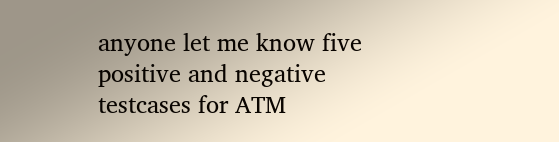anyone let me know five positive and negative testcases for ATM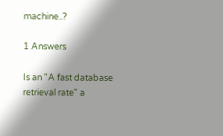machine..?

1 Answers

Is an "A fast database retrieval rate" a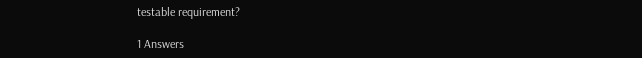testable requirement?

1 Answers